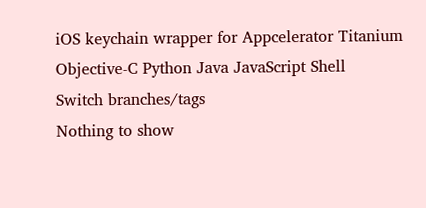iOS keychain wrapper for Appcelerator Titanium
Objective-C Python Java JavaScript Shell
Switch branches/tags
Nothing to show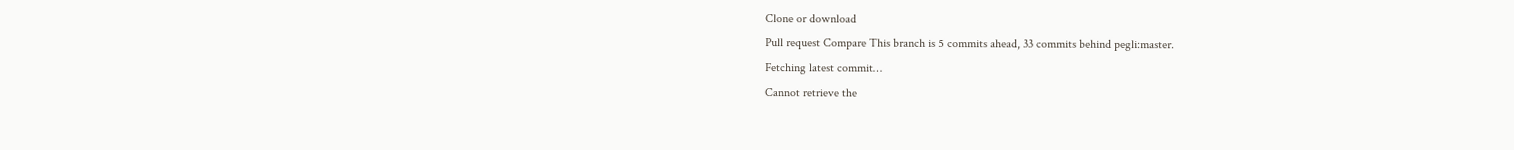Clone or download
Pull request Compare This branch is 5 commits ahead, 33 commits behind pegli:master.
Fetching latest commit…
Cannot retrieve the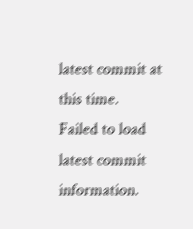latest commit at this time.
Failed to load latest commit information.